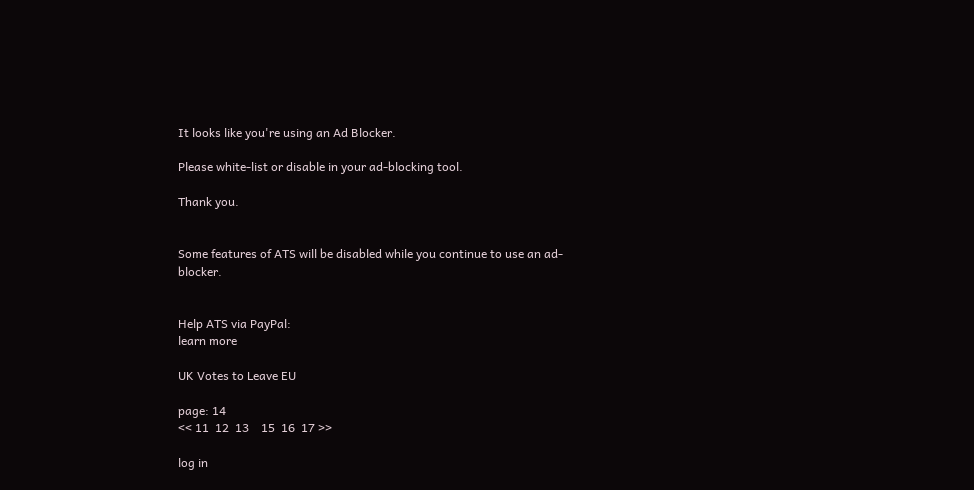It looks like you're using an Ad Blocker.

Please white-list or disable in your ad-blocking tool.

Thank you.


Some features of ATS will be disabled while you continue to use an ad-blocker.


Help ATS via PayPal:
learn more

UK Votes to Leave EU

page: 14
<< 11  12  13    15  16  17 >>

log in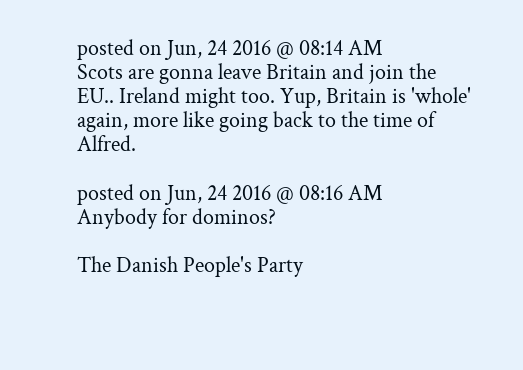posted on Jun, 24 2016 @ 08:14 AM
Scots are gonna leave Britain and join the EU.. Ireland might too. Yup, Britain is 'whole' again, more like going back to the time of Alfred.

posted on Jun, 24 2016 @ 08:16 AM
Anybody for dominos?

The Danish People's Party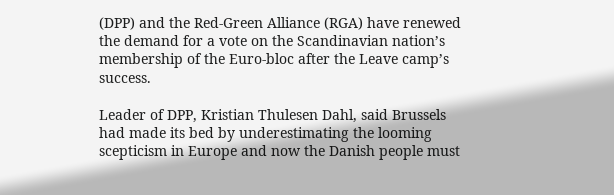(DPP) and the Red-Green Alliance (RGA) have renewed the demand for a vote on the Scandinavian nation’s membership of the Euro-bloc after the Leave camp’s success.

Leader of DPP, Kristian Thulesen Dahl, said Brussels had made its bed by underestimating the looming scepticism in Europe and now the Danish people must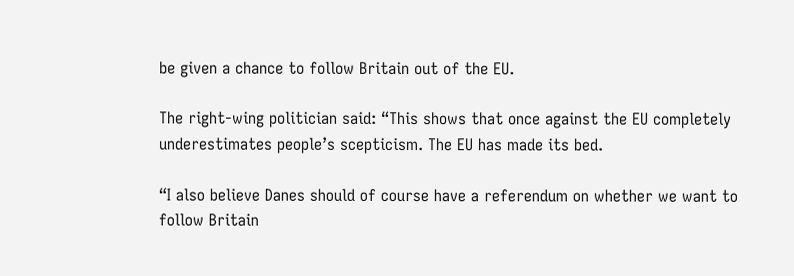be given a chance to follow Britain out of the EU.

The right-wing politician said: “This shows that once against the EU completely underestimates people’s scepticism. The EU has made its bed.

“I also believe Danes should of course have a referendum on whether we want to follow Britain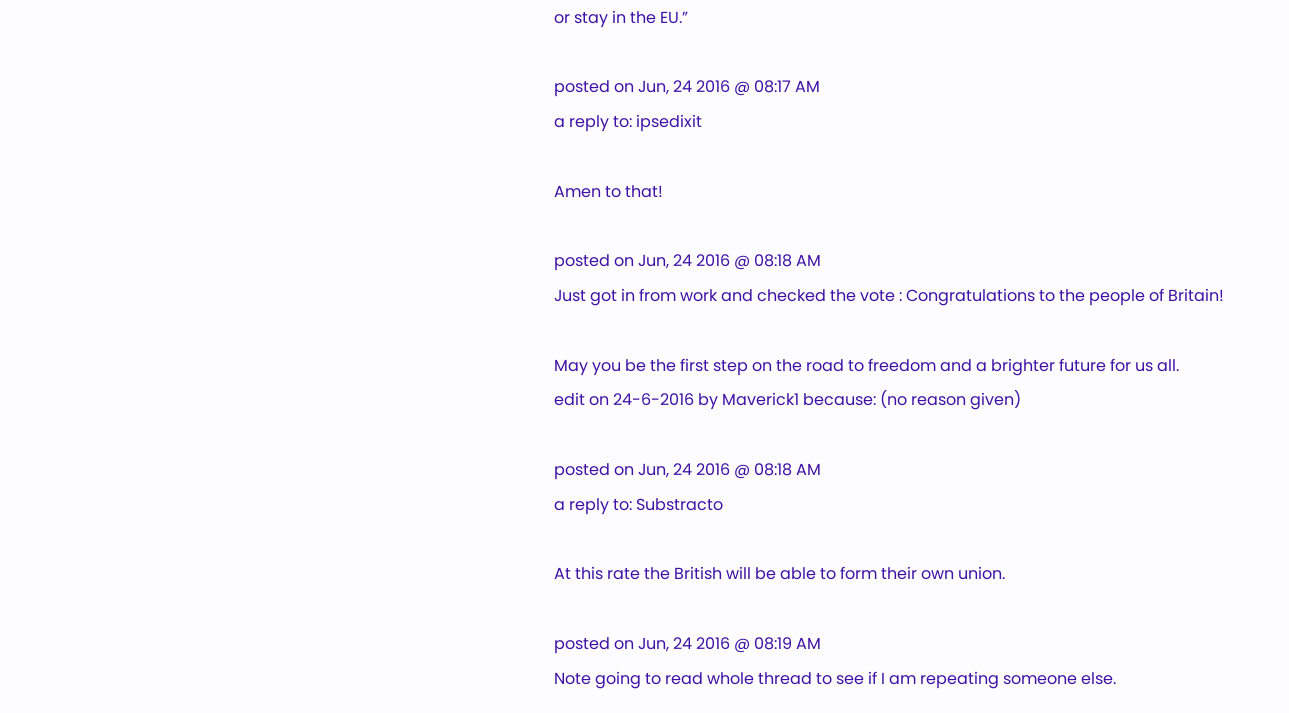or stay in the EU.”

posted on Jun, 24 2016 @ 08:17 AM
a reply to: ipsedixit

Amen to that!

posted on Jun, 24 2016 @ 08:18 AM
Just got in from work and checked the vote : Congratulations to the people of Britain!

May you be the first step on the road to freedom and a brighter future for us all.
edit on 24-6-2016 by Maverick1 because: (no reason given)

posted on Jun, 24 2016 @ 08:18 AM
a reply to: Substracto

At this rate the British will be able to form their own union.

posted on Jun, 24 2016 @ 08:19 AM
Note going to read whole thread to see if I am repeating someone else.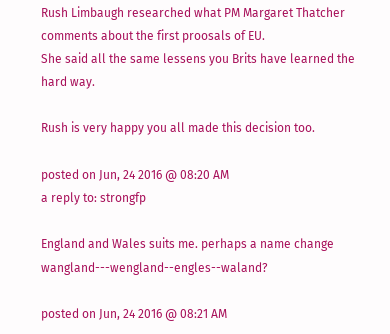Rush Limbaugh researched what PM Margaret Thatcher comments about the first proosals of EU.
She said all the same lessens you Brits have learned the hard way.

Rush is very happy you all made this decision too.

posted on Jun, 24 2016 @ 08:20 AM
a reply to: strongfp

England and Wales suits me. perhaps a name change wangland---wengland--engles--waland?

posted on Jun, 24 2016 @ 08:21 AM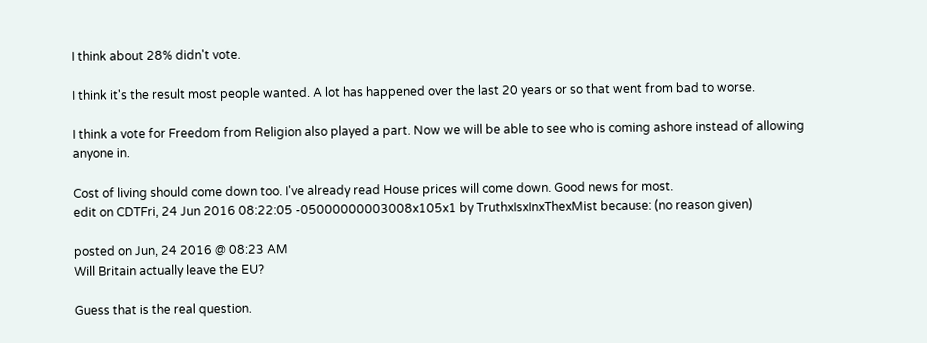I think about 28% didn't vote.

I think it's the result most people wanted. A lot has happened over the last 20 years or so that went from bad to worse.

I think a vote for Freedom from Religion also played a part. Now we will be able to see who is coming ashore instead of allowing anyone in.

Cost of living should come down too. I've already read House prices will come down. Good news for most.
edit on CDTFri, 24 Jun 2016 08:22:05 -05000000003008x105x1 by TruthxIsxInxThexMist because: (no reason given)

posted on Jun, 24 2016 @ 08:23 AM
Will Britain actually leave the EU?

Guess that is the real question.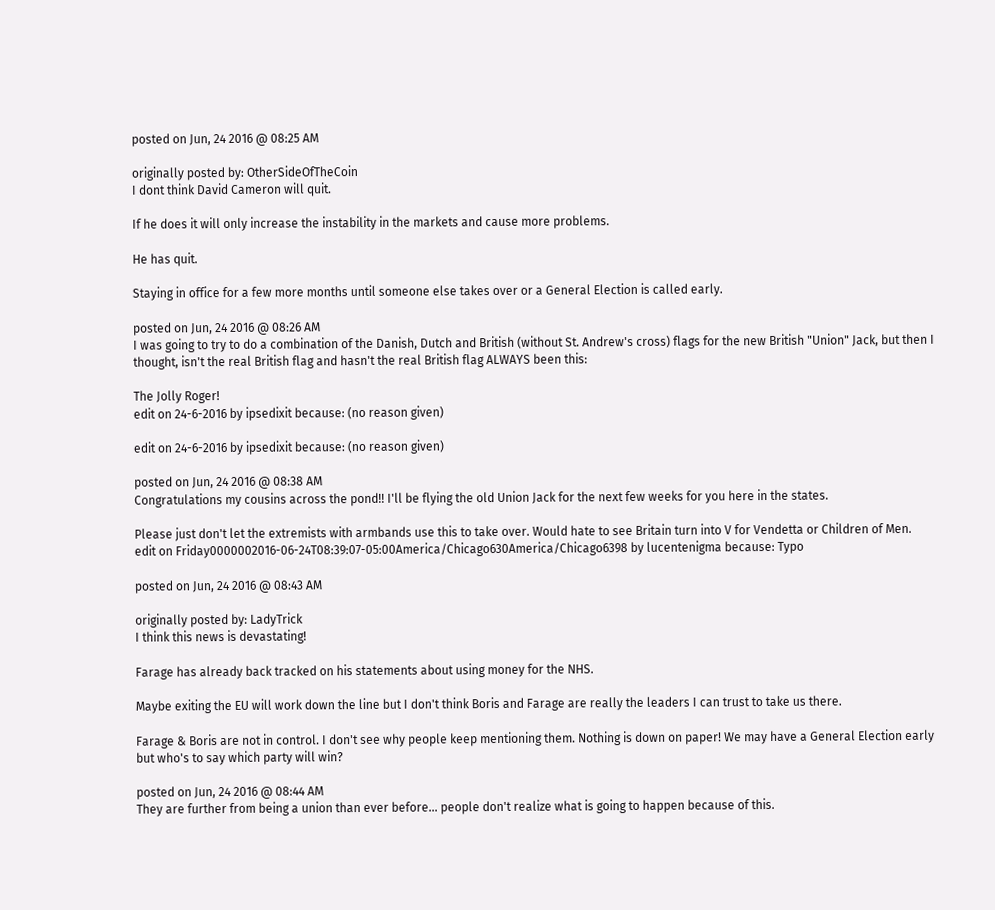posted on Jun, 24 2016 @ 08:25 AM

originally posted by: OtherSideOfTheCoin
I dont think David Cameron will quit.

If he does it will only increase the instability in the markets and cause more problems.

He has quit.

Staying in office for a few more months until someone else takes over or a General Election is called early.

posted on Jun, 24 2016 @ 08:26 AM
I was going to try to do a combination of the Danish, Dutch and British (without St. Andrew's cross) flags for the new British "Union" Jack, but then I thought, isn't the real British flag and hasn't the real British flag ALWAYS been this:

The Jolly Roger!
edit on 24-6-2016 by ipsedixit because: (no reason given)

edit on 24-6-2016 by ipsedixit because: (no reason given)

posted on Jun, 24 2016 @ 08:38 AM
Congratulations my cousins across the pond!! I'll be flying the old Union Jack for the next few weeks for you here in the states.

Please just don't let the extremists with armbands use this to take over. Would hate to see Britain turn into V for Vendetta or Children of Men.
edit on Friday0000002016-06-24T08:39:07-05:00America/Chicago630America/Chicago6398 by lucentenigma because: Typo

posted on Jun, 24 2016 @ 08:43 AM

originally posted by: LadyTrick
I think this news is devastating!

Farage has already back tracked on his statements about using money for the NHS.

Maybe exiting the EU will work down the line but I don't think Boris and Farage are really the leaders I can trust to take us there.

Farage & Boris are not in control. I don't see why people keep mentioning them. Nothing is down on paper! We may have a General Election early but who's to say which party will win?

posted on Jun, 24 2016 @ 08:44 AM
They are further from being a union than ever before... people don't realize what is going to happen because of this.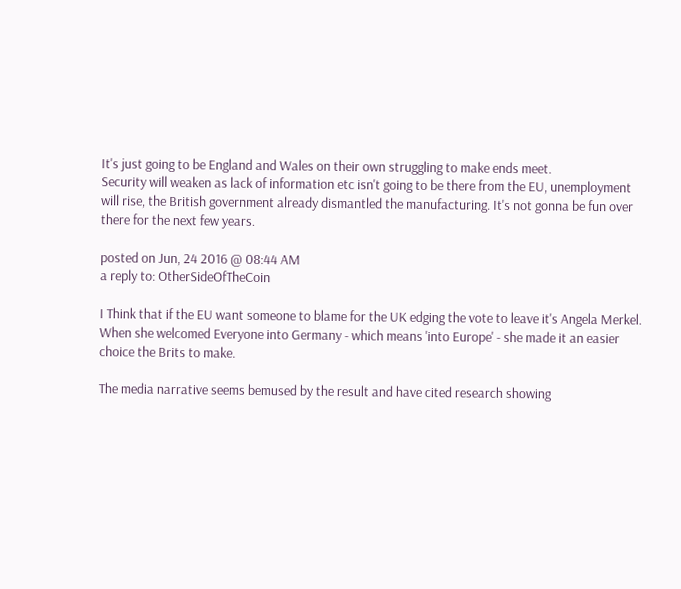It's just going to be England and Wales on their own struggling to make ends meet.
Security will weaken as lack of information etc isn't going to be there from the EU, unemployment will rise, the British government already dismantled the manufacturing. It's not gonna be fun over there for the next few years.

posted on Jun, 24 2016 @ 08:44 AM
a reply to: OtherSideOfTheCoin

I Think that if the EU want someone to blame for the UK edging the vote to leave it's Angela Merkel. When she welcomed Everyone into Germany - which means 'into Europe' - she made it an easier choice the Brits to make.

The media narrative seems bemused by the result and have cited research showing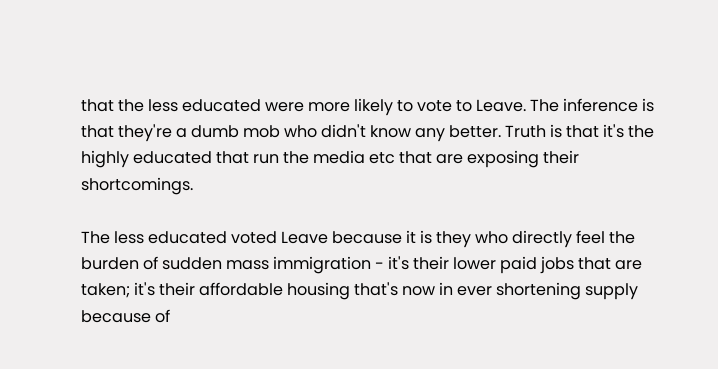that the less educated were more likely to vote to Leave. The inference is that they're a dumb mob who didn't know any better. Truth is that it's the highly educated that run the media etc that are exposing their shortcomings.

The less educated voted Leave because it is they who directly feel the burden of sudden mass immigration - it's their lower paid jobs that are taken; it's their affordable housing that's now in ever shortening supply because of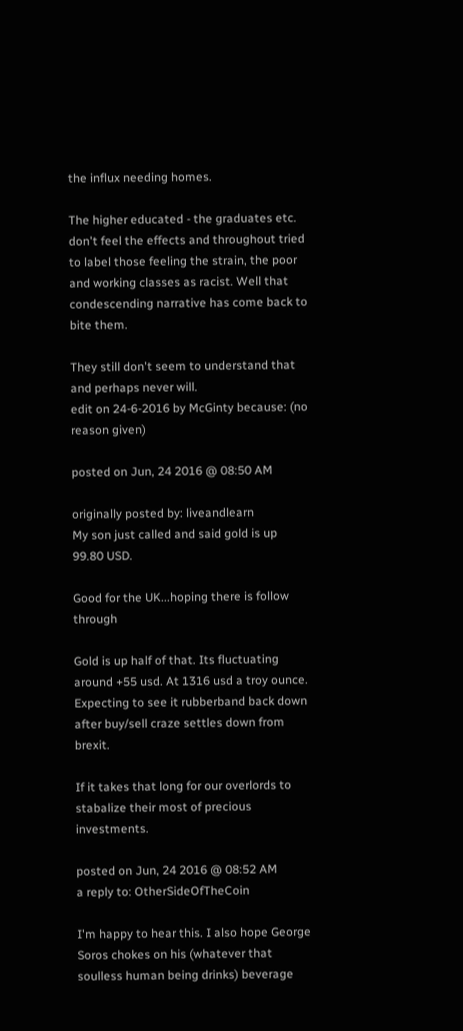the influx needing homes.

The higher educated - the graduates etc. don't feel the effects and throughout tried to label those feeling the strain, the poor and working classes as racist. Well that condescending narrative has come back to bite them.

They still don't seem to understand that and perhaps never will.
edit on 24-6-2016 by McGinty because: (no reason given)

posted on Jun, 24 2016 @ 08:50 AM

originally posted by: liveandlearn
My son just called and said gold is up 99.80 USD.

Good for the UK...hoping there is follow through

Gold is up half of that. Its fluctuating around +55 usd. At 1316 usd a troy ounce. Expecting to see it rubberband back down after buy/sell craze settles down from brexit.

If it takes that long for our overlords to stabalize their most of precious investments.

posted on Jun, 24 2016 @ 08:52 AM
a reply to: OtherSideOfTheCoin

I'm happy to hear this. I also hope George Soros chokes on his (whatever that soulless human being drinks) beverage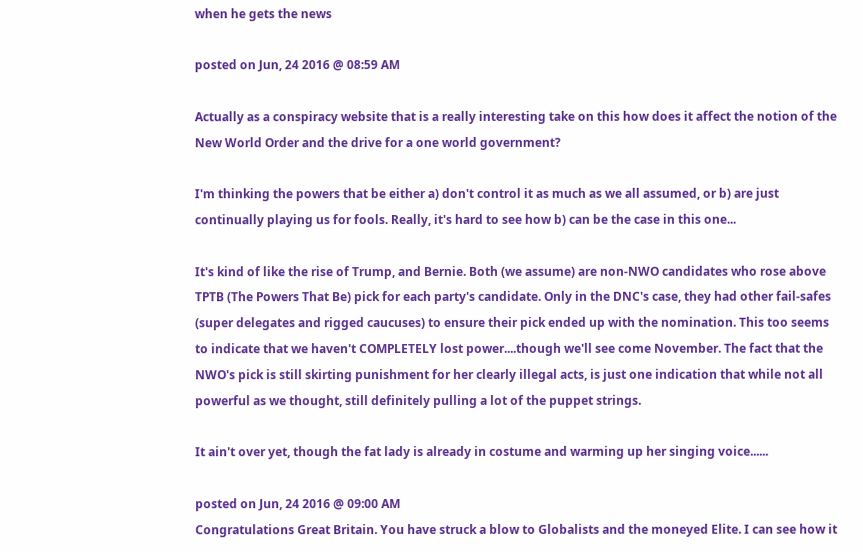when he gets the news

posted on Jun, 24 2016 @ 08:59 AM

Actually as a conspiracy website that is a really interesting take on this how does it affect the notion of the New World Order and the drive for a one world government?

I'm thinking the powers that be either a) don't control it as much as we all assumed, or b) are just continually playing us for fools. Really, it's hard to see how b) can be the case in this one...

It's kind of like the rise of Trump, and Bernie. Both (we assume) are non-NWO candidates who rose above TPTB (The Powers That Be) pick for each party's candidate. Only in the DNC's case, they had other fail-safes (super delegates and rigged caucuses) to ensure their pick ended up with the nomination. This too seems to indicate that we haven't COMPLETELY lost power....though we'll see come November. The fact that the NWO's pick is still skirting punishment for her clearly illegal acts, is just one indication that while not all powerful as we thought, still definitely pulling a lot of the puppet strings.

It ain't over yet, though the fat lady is already in costume and warming up her singing voice......

posted on Jun, 24 2016 @ 09:00 AM
Congratulations Great Britain. You have struck a blow to Globalists and the moneyed Elite. I can see how it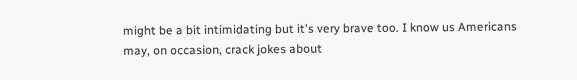might be a bit intimidating but it's very brave too. I know us Americans may, on occasion, crack jokes about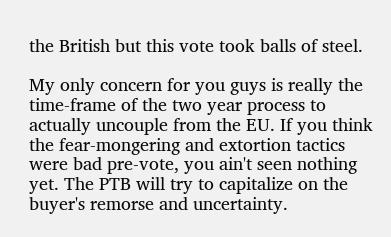the British but this vote took balls of steel.

My only concern for you guys is really the time-frame of the two year process to actually uncouple from the EU. If you think the fear-mongering and extortion tactics were bad pre-vote, you ain't seen nothing yet. The PTB will try to capitalize on the buyer's remorse and uncertainty.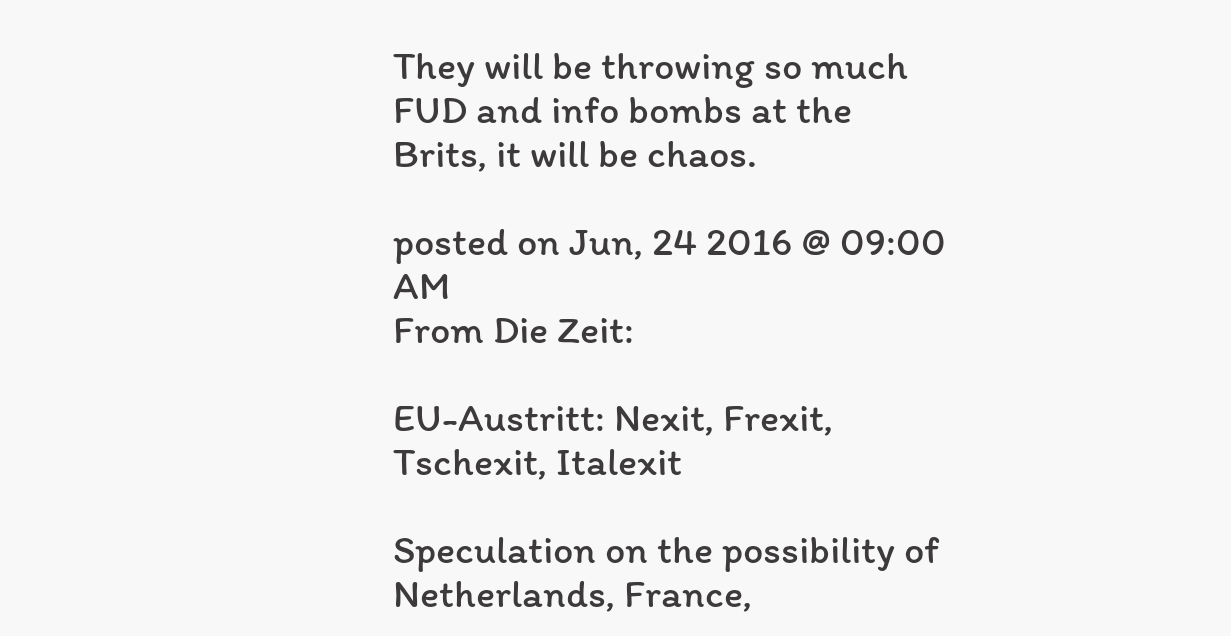They will be throwing so much FUD and info bombs at the Brits, it will be chaos.

posted on Jun, 24 2016 @ 09:00 AM
From Die Zeit:

EU-Austritt: Nexit, Frexit, Tschexit, Italexit

Speculation on the possibility of Netherlands, France,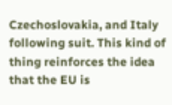Czechoslovakia, and Italy following suit. This kind of thing reinforces the idea that the EU is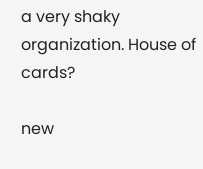a very shaky organization. House of cards?

new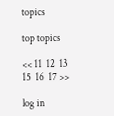topics

top topics

<< 11  12  13    15  16  17 >>

log in